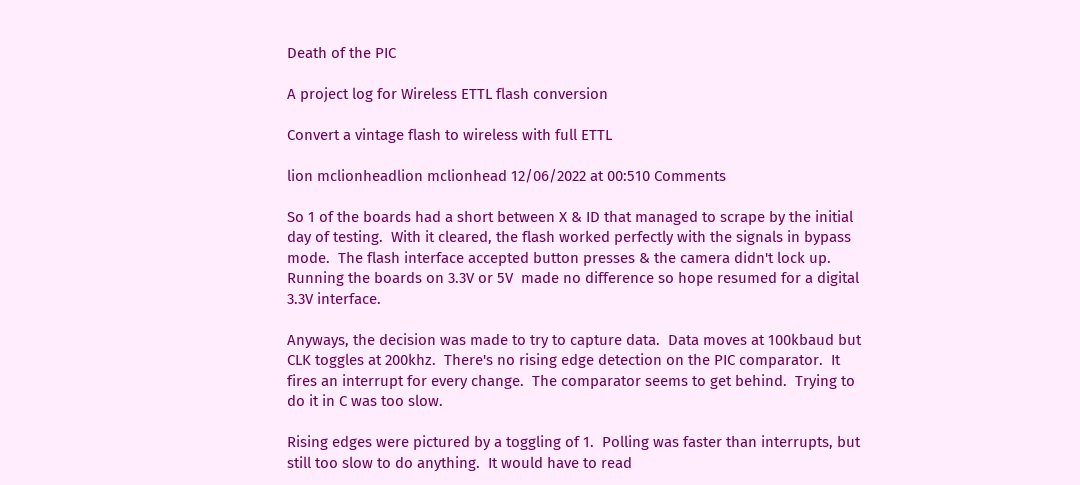Death of the PIC

A project log for Wireless ETTL flash conversion

Convert a vintage flash to wireless with full ETTL

lion mclionheadlion mclionhead 12/06/2022 at 00:510 Comments

So 1 of the boards had a short between X & ID that managed to scrape by the initial day of testing.  With it cleared, the flash worked perfectly with the signals in bypass mode.  The flash interface accepted button presses & the camera didn't lock up.  Running the boards on 3.3V or 5V  made no difference so hope resumed for a digital 3.3V interface.

Anyways, the decision was made to try to capture data.  Data moves at 100kbaud but CLK toggles at 200khz.  There's no rising edge detection on the PIC comparator.  It fires an interrupt for every change.  The comparator seems to get behind.  Trying to do it in C was too slow.

Rising edges were pictured by a toggling of 1.  Polling was faster than interrupts, but still too slow to do anything.  It would have to read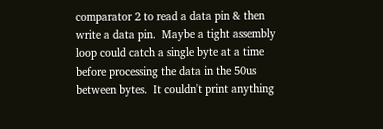comparator 2 to read a data pin & then write a data pin.  Maybe a tight assembly loop could catch a single byte at a time before processing the data in the 50us between bytes.  It couldn't print anything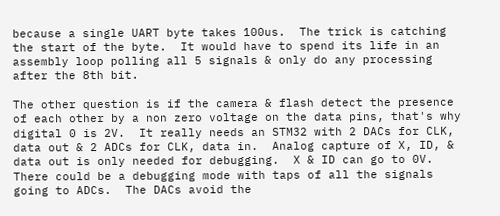because a single UART byte takes 100us.  The trick is catching the start of the byte.  It would have to spend its life in an assembly loop polling all 5 signals & only do any processing after the 8th bit.

The other question is if the camera & flash detect the presence of each other by a non zero voltage on the data pins, that's why digital 0 is 2V.  It really needs an STM32 with 2 DACs for CLK, data out & 2 ADCs for CLK, data in.  Analog capture of X, ID, & data out is only needed for debugging.  X & ID can go to 0V.  There could be a debugging mode with taps of all the signals going to ADCs.  The DACs avoid the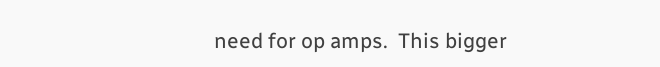need for op amps.  This bigger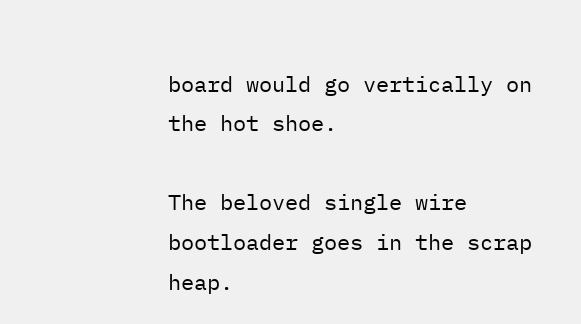board would go vertically on the hot shoe.

The beloved single wire bootloader goes in the scrap heap.